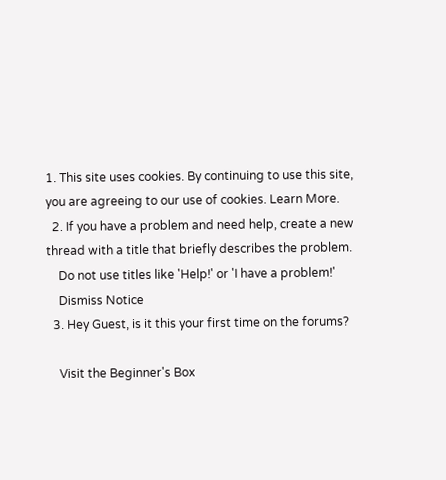1. This site uses cookies. By continuing to use this site, you are agreeing to our use of cookies. Learn More.
  2. If you have a problem and need help, create a new thread with a title that briefly describes the problem.
    Do not use titles like 'Help!' or 'I have a problem!'
    Dismiss Notice
  3. Hey Guest, is it this your first time on the forums?

    Visit the Beginner's Box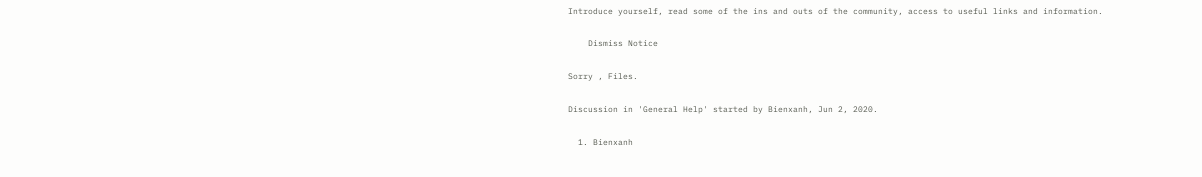Introduce yourself, read some of the ins and outs of the community, access to useful links and information.

    Dismiss Notice

Sorry , Files.

Discussion in 'General Help' started by Bienxanh, Jun 2, 2020.

  1. Bienxanh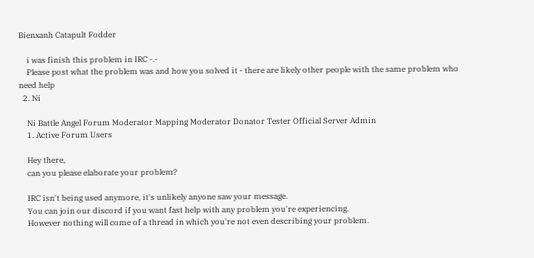Bienxanh Catapult Fodder

    i was finish this problem in IRC -.-
    Please post what the problem was and how you solved it - there are likely other people with the same problem who need help
  2. Ni

    Ni Battle Angel Forum Moderator Mapping Moderator Donator Tester Official Server Admin
    1. Active Forum Users

    Hey there,
    can you please elaborate your problem?

    IRC isn't being used anymore, it's unlikely anyone saw your message.
    You can join our discord if you want fast help with any problem you're experiencing.
    However nothing will come of a thread in which you're not even describing your problem.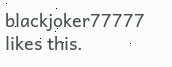blackjoker77777 likes this.